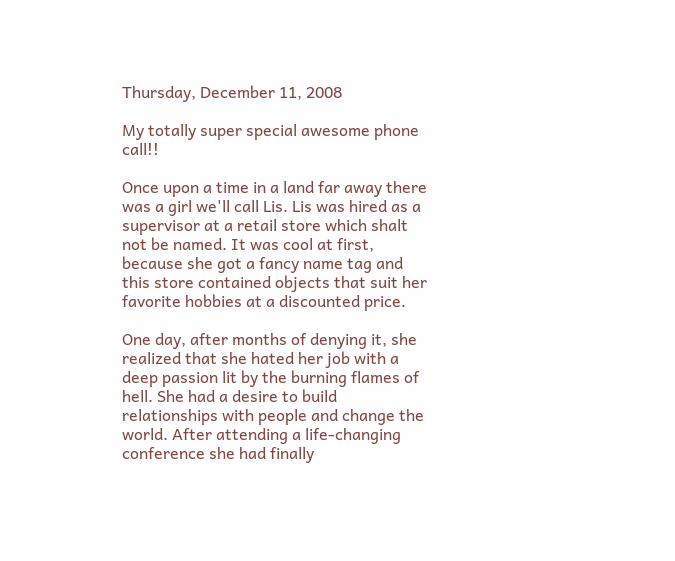Thursday, December 11, 2008

My totally super special awesome phone call!!

Once upon a time in a land far away there was a girl we'll call Lis. Lis was hired as a supervisor at a retail store which shalt not be named. It was cool at first, because she got a fancy name tag and this store contained objects that suit her favorite hobbies at a discounted price.

One day, after months of denying it, she realized that she hated her job with a deep passion lit by the burning flames of hell. She had a desire to build relationships with people and change the world. After attending a life-changing conference she had finally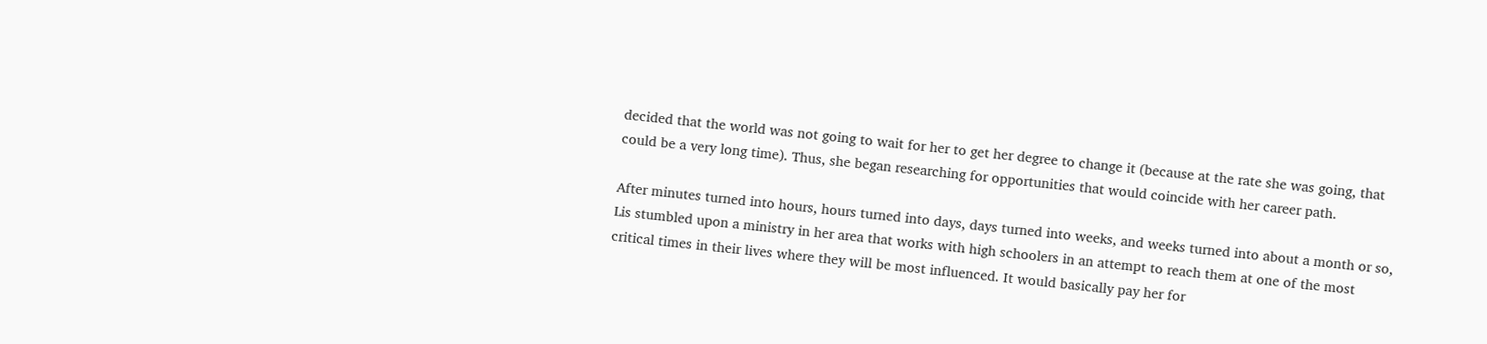decided that the world was not going to wait for her to get her degree to change it (because at the rate she was going, that could be a very long time). Thus, she began researching for opportunities that would coincide with her career path.

After minutes turned into hours, hours turned into days, days turned into weeks, and weeks turned into about a month or so, Lis stumbled upon a ministry in her area that works with high schoolers in an attempt to reach them at one of the most critical times in their lives where they will be most influenced. It would basically pay her for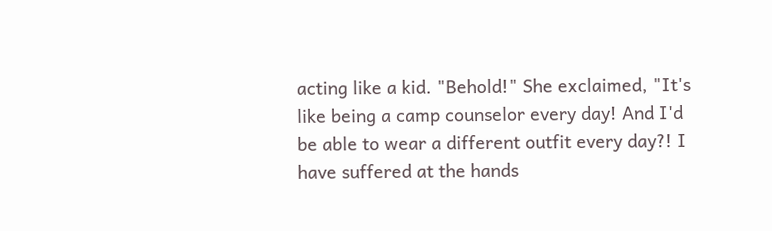acting like a kid. "Behold!" She exclaimed, "It's like being a camp counselor every day! And I'd be able to wear a different outfit every day?! I have suffered at the hands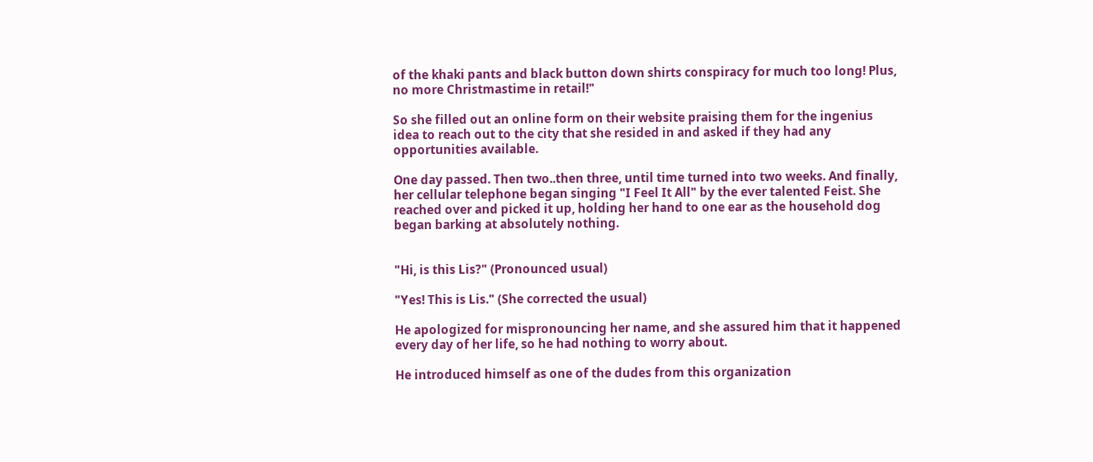of the khaki pants and black button down shirts conspiracy for much too long! Plus, no more Christmastime in retail!"

So she filled out an online form on their website praising them for the ingenius idea to reach out to the city that she resided in and asked if they had any opportunities available.

One day passed. Then two..then three, until time turned into two weeks. And finally, her cellular telephone began singing "I Feel It All" by the ever talented Feist. She reached over and picked it up, holding her hand to one ear as the household dog began barking at absolutely nothing.


"Hi, is this Lis?" (Pronounced usual)

"Yes! This is Lis." (She corrected the usual)

He apologized for mispronouncing her name, and she assured him that it happened every day of her life, so he had nothing to worry about.

He introduced himself as one of the dudes from this organization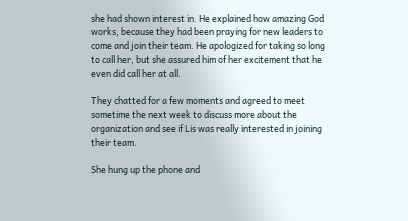she had shown interest in. He explained how amazing God works, because they had been praying for new leaders to come and join their team. He apologized for taking so long to call her, but she assured him of her excitement that he even did call her at all.

They chatted for a few moments and agreed to meet sometime the next week to discuss more about the organization and see if Lis was really interested in joining their team.

She hung up the phone and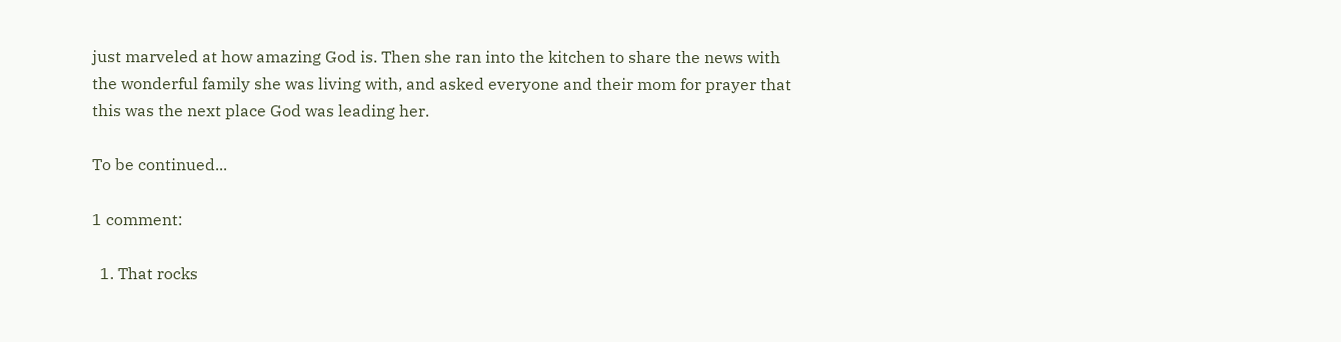just marveled at how amazing God is. Then she ran into the kitchen to share the news with the wonderful family she was living with, and asked everyone and their mom for prayer that this was the next place God was leading her.

To be continued...

1 comment:

  1. That rocks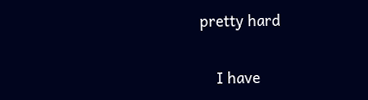pretty hard

    I have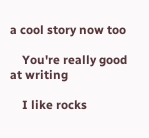a cool story now too

    You're really good at writing

    I like rocks